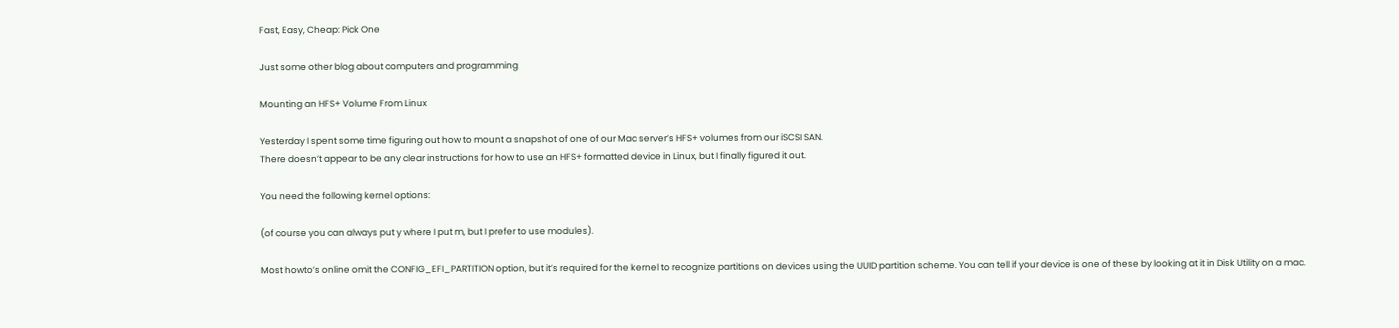Fast, Easy, Cheap: Pick One

Just some other blog about computers and programming

Mounting an HFS+ Volume From Linux

Yesterday I spent some time figuring out how to mount a snapshot of one of our Mac server’s HFS+ volumes from our iSCSI SAN.
There doesn’t appear to be any clear instructions for how to use an HFS+ formatted device in Linux, but I finally figured it out.

You need the following kernel options:

(of course you can always put y where I put m, but I prefer to use modules).

Most howto’s online omit the CONFIG_EFI_PARTITION option, but it’s required for the kernel to recognize partitions on devices using the UUID partition scheme. You can tell if your device is one of these by looking at it in Disk Utility on a mac.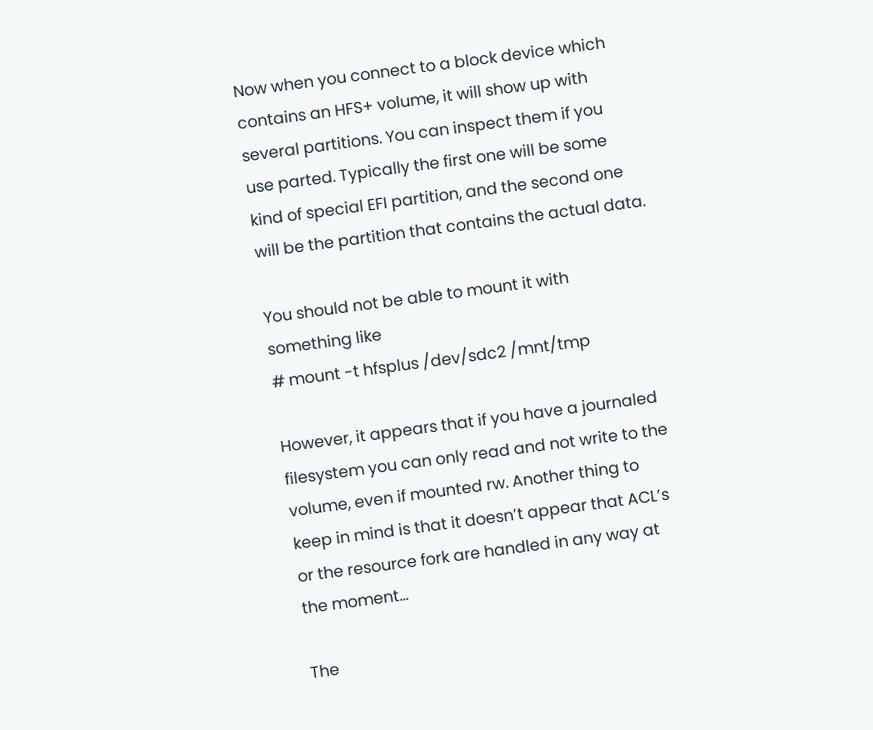Now when you connect to a block device which contains an HFS+ volume, it will show up with several partitions. You can inspect them if you use parted. Typically the first one will be some kind of special EFI partition, and the second one will be the partition that contains the actual data.

You should not be able to mount it with something like
# mount -t hfsplus /dev/sdc2 /mnt/tmp

However, it appears that if you have a journaled filesystem you can only read and not write to the volume, even if mounted rw. Another thing to keep in mind is that it doesn’t appear that ACL’s or the resource fork are handled in any way at the moment…

The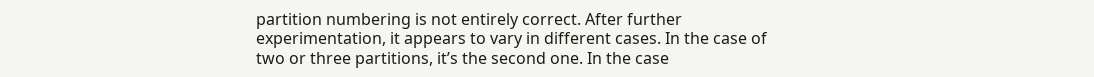partition numbering is not entirely correct. After further experimentation, it appears to vary in different cases. In the case of two or three partitions, it’s the second one. In the case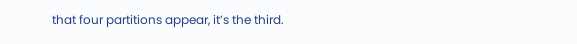that four partitions appear, it’s the third.